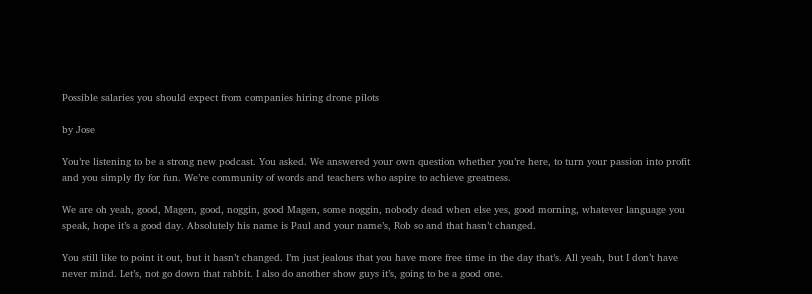Possible salaries you should expect from companies hiring drone pilots

by Jose

You’re listening to be a strong new podcast. You asked. We answered your own question whether you’re here, to turn your passion into profit and you simply fly for fun. We’re community of words and teachers who aspire to achieve greatness.

We are oh yeah, good, Magen, good, noggin, good Magen, some noggin, nobody dead when else yes, good morning, whatever language you speak, hope it’s a good day. Absolutely his name is Paul and your name’s, Rob so and that hasn’t changed.

You still like to point it out, but it hasn’t changed. I’m just jealous that you have more free time in the day that’s. All yeah, but I don’t have never mind. Let’s, not go down that rabbit. I also do another show guys it’s, going to be a good one.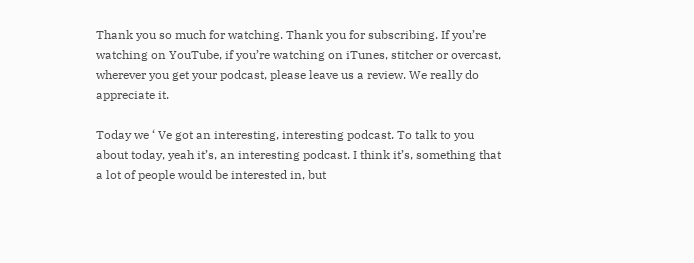Thank you so much for watching. Thank you for subscribing. If you’re watching on YouTube, if you’re watching on iTunes, stitcher or overcast, wherever you get your podcast, please leave us a review. We really do appreciate it.

Today we ‘ Ve got an interesting, interesting podcast. To talk to you about today, yeah it’s, an interesting podcast. I think it’s, something that a lot of people would be interested in, but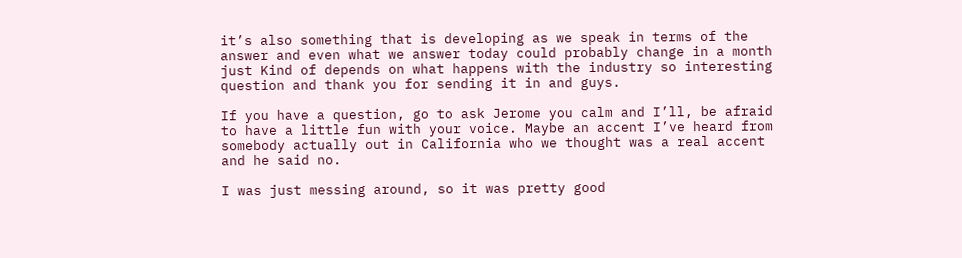it’s also something that is developing as we speak in terms of the answer and even what we answer today could probably change in a month just Kind of depends on what happens with the industry so interesting question and thank you for sending it in and guys.

If you have a question, go to ask Jerome you calm and I’ll, be afraid to have a little fun with your voice. Maybe an accent I’ve heard from somebody actually out in California who we thought was a real accent and he said no.

I was just messing around, so it was pretty good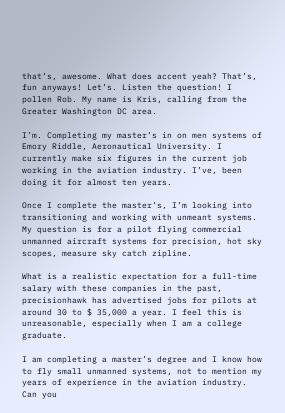that’s, awesome. What does accent yeah? That’s, fun anyways! Let’s. Listen the question! I pollen Rob. My name is Kris, calling from the Greater Washington DC area.

I’m. Completing my master’s in on men systems of Emory Riddle, Aeronautical University. I currently make six figures in the current job working in the aviation industry. I’ve, been doing it for almost ten years.

Once I complete the master’s, I’m looking into transitioning and working with unmeant systems. My question is for a pilot flying commercial unmanned aircraft systems for precision, hot sky scopes, measure sky catch zipline.

What is a realistic expectation for a full-time salary with these companies in the past, precisionhawk has advertised jobs for pilots at around 30 to $ 35,000 a year. I feel this is unreasonable, especially when I am a college graduate.

I am completing a master’s degree and I know how to fly small unmanned systems, not to mention my years of experience in the aviation industry. Can you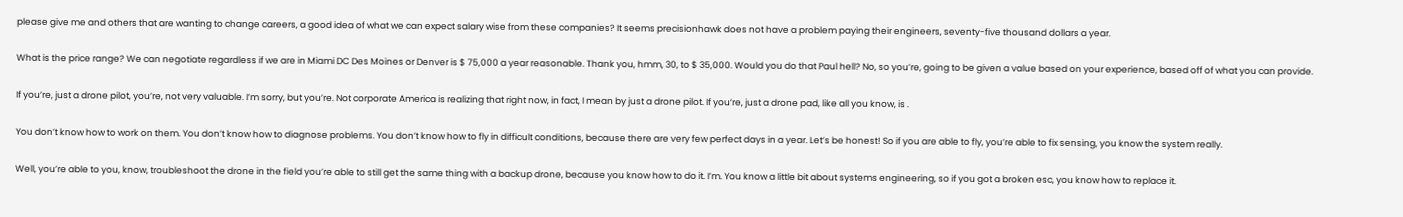please give me and others that are wanting to change careers, a good idea of what we can expect salary wise from these companies? It seems precisionhawk does not have a problem paying their engineers, seventy-five thousand dollars a year.

What is the price range? We can negotiate regardless if we are in Miami DC Des Moines or Denver is $ 75,000 a year reasonable. Thank you, hmm, 30, to $ 35,000. Would you do that Paul hell? No, so you’re, going to be given a value based on your experience, based off of what you can provide.

If you’re, just a drone pilot, you’re, not very valuable. I’m sorry, but you’re. Not corporate America is realizing that right now, in fact, I mean by just a drone pilot. If you’re, just a drone pad, like all you know, is .

You don’t know how to work on them. You don’t know how to diagnose problems. You don’t know how to fly in difficult conditions, because there are very few perfect days in a year. Let’s be honest! So if you are able to fly, you’re able to fix sensing, you know the system really.

Well, you’re able to you, know, troubleshoot the drone in the field you’re able to still get the same thing with a backup drone, because you know how to do it. I’m. You know a little bit about systems engineering, so if you got a broken esc, you know how to replace it.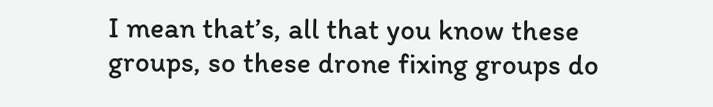I mean that’s, all that you know these groups, so these drone fixing groups do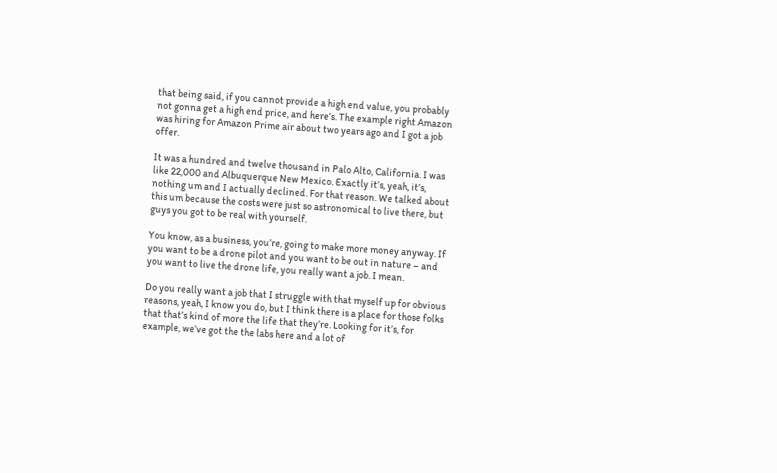that being said, if you cannot provide a high end value, you probably not gonna get a high end price, and here’s. The example right Amazon was hiring for Amazon Prime air about two years ago and I got a job offer.

It was a hundred and twelve thousand in Palo Alto, California. I was like 22,000 and Albuquerque New Mexico. Exactly it’s, yeah, it’s, nothing um and I actually declined. For that reason. We talked about this um because the costs were just so astronomical to live there, but guys you got to be real with yourself.

You know, as a business, you’re, going to make more money anyway. If you want to be a drone pilot and you want to be out in nature – and you want to live the drone life, you really want a job. I mean.

Do you really want a job that I struggle with that myself up for obvious reasons, yeah, I know you do, but I think there is a place for those folks that that’s kind of more the life that they’re. Looking for it’s, for example, we’ve got the the labs here and a lot of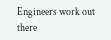Engineers work out there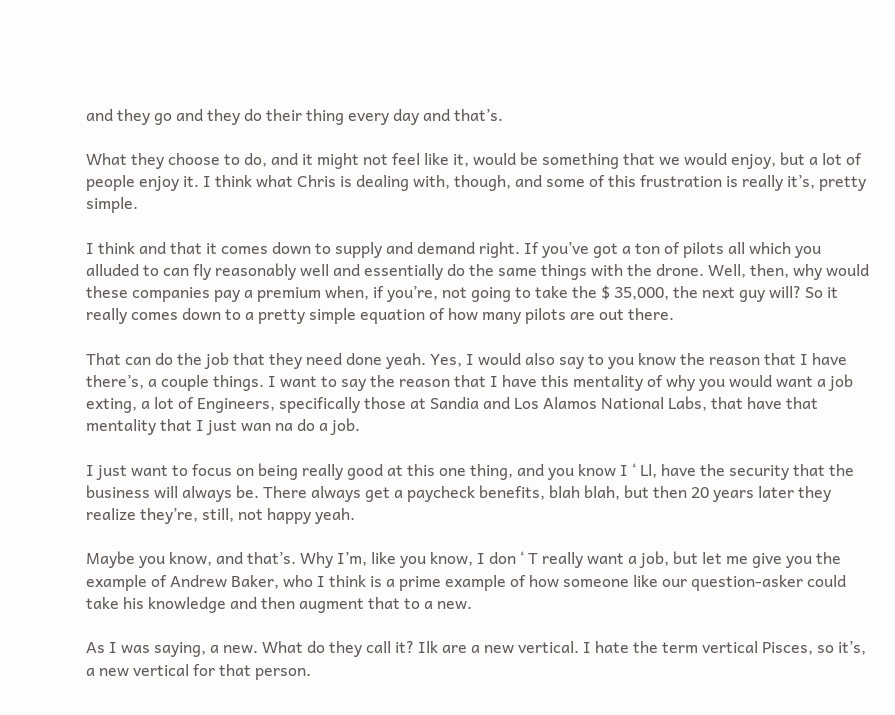and they go and they do their thing every day and that’s.

What they choose to do, and it might not feel like it, would be something that we would enjoy, but a lot of people enjoy it. I think what Chris is dealing with, though, and some of this frustration is really it’s, pretty simple.

I think and that it comes down to supply and demand right. If you’ve got a ton of pilots all which you alluded to can fly reasonably well and essentially do the same things with the drone. Well, then, why would these companies pay a premium when, if you’re, not going to take the $ 35,000, the next guy will? So it really comes down to a pretty simple equation of how many pilots are out there.

That can do the job that they need done yeah. Yes, I would also say to you know the reason that I have there’s, a couple things. I want to say the reason that I have this mentality of why you would want a job exting, a lot of Engineers, specifically those at Sandia and Los Alamos National Labs, that have that mentality that I just wan na do a job.

I just want to focus on being really good at this one thing, and you know I ‘ Ll, have the security that the business will always be. There always get a paycheck benefits, blah blah, but then 20 years later they realize they’re, still, not happy yeah.

Maybe you know, and that’s. Why I’m, like you know, I don ‘ T really want a job, but let me give you the example of Andrew Baker, who I think is a prime example of how someone like our question-asker could take his knowledge and then augment that to a new.

As I was saying, a new. What do they call it? Ilk are a new vertical. I hate the term vertical Pisces, so it’s, a new vertical for that person.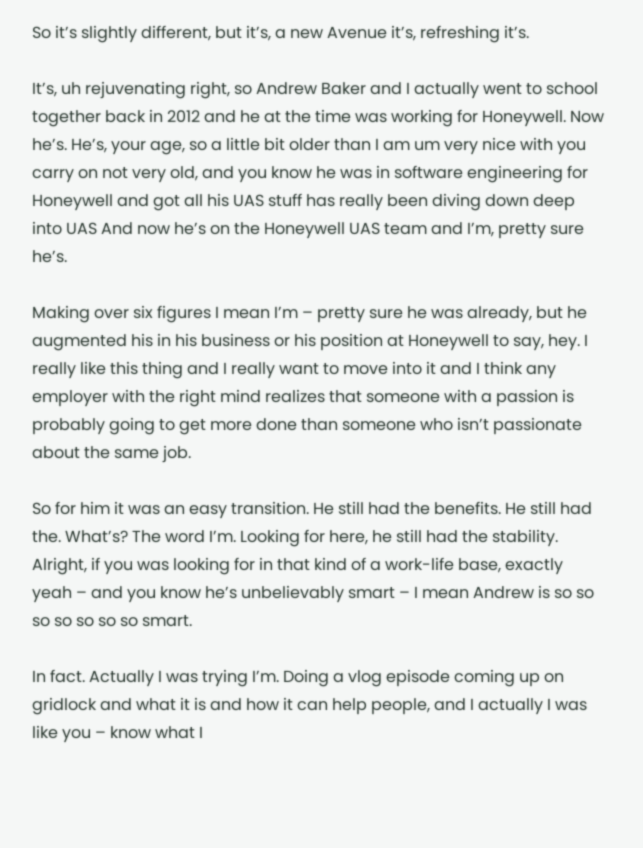So it’s slightly different, but it’s, a new Avenue it’s, refreshing it’s.

It’s, uh rejuvenating right, so Andrew Baker and I actually went to school together back in 2012 and he at the time was working for Honeywell. Now he’s. He’s, your age, so a little bit older than I am um very nice with you carry on not very old, and you know he was in software engineering for Honeywell and got all his UAS stuff has really been diving down deep into UAS And now he’s on the Honeywell UAS team and I’m, pretty sure he’s.

Making over six figures I mean I’m – pretty sure he was already, but he augmented his in his business or his position at Honeywell to say, hey. I really like this thing and I really want to move into it and I think any employer with the right mind realizes that someone with a passion is probably going to get more done than someone who isn’t passionate about the same job.

So for him it was an easy transition. He still had the benefits. He still had the. What’s? The word I’m. Looking for here, he still had the stability. Alright, if you was looking for in that kind of a work-life base, exactly yeah – and you know he’s unbelievably smart – I mean Andrew is so so so so so so so smart.

In fact. Actually I was trying I’m. Doing a vlog episode coming up on gridlock and what it is and how it can help people, and I actually I was like you – know what I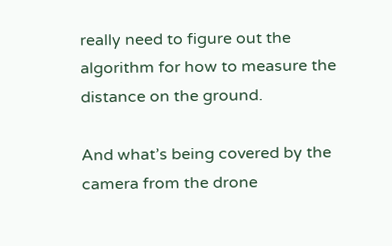really need to figure out the algorithm for how to measure the distance on the ground.

And what’s being covered by the camera from the drone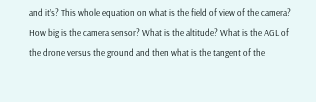and it’s? This whole equation on what is the field of view of the camera? How big is the camera sensor? What is the altitude? What is the AGL of the drone versus the ground and then what is the tangent of the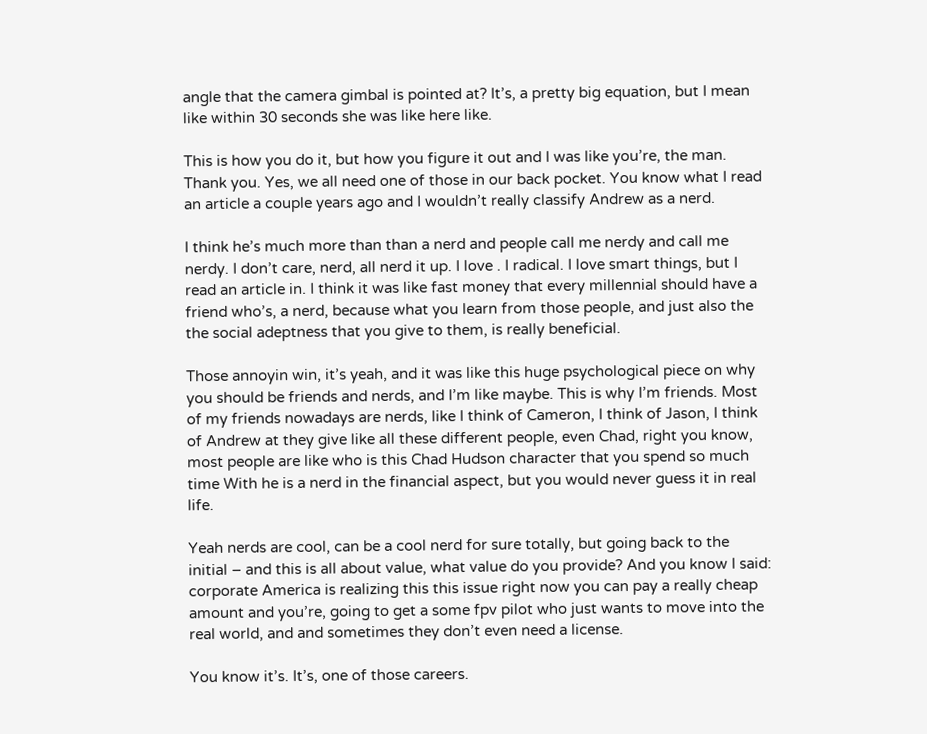angle that the camera gimbal is pointed at? It’s, a pretty big equation, but I mean like within 30 seconds she was like here like.

This is how you do it, but how you figure it out and I was like you’re, the man. Thank you. Yes, we all need one of those in our back pocket. You know what I read an article a couple years ago and I wouldn’t really classify Andrew as a nerd.

I think he’s much more than than a nerd and people call me nerdy and call me nerdy. I don’t care, nerd, all nerd it up. I love . I radical. I love smart things, but I read an article in. I think it was like fast money that every millennial should have a friend who’s, a nerd, because what you learn from those people, and just also the the social adeptness that you give to them, is really beneficial.

Those annoyin win, it’s yeah, and it was like this huge psychological piece on why you should be friends and nerds, and I’m like maybe. This is why I’m friends. Most of my friends nowadays are nerds, like I think of Cameron, I think of Jason, I think of Andrew at they give like all these different people, even Chad, right you know, most people are like who is this Chad Hudson character that you spend so much time With he is a nerd in the financial aspect, but you would never guess it in real life.

Yeah nerds are cool, can be a cool nerd for sure totally, but going back to the initial – and this is all about value, what value do you provide? And you know I said: corporate America is realizing this this issue right now you can pay a really cheap amount and you’re, going to get a some fpv pilot who just wants to move into the real world, and and sometimes they don’t even need a license.

You know it’s. It’s, one of those careers.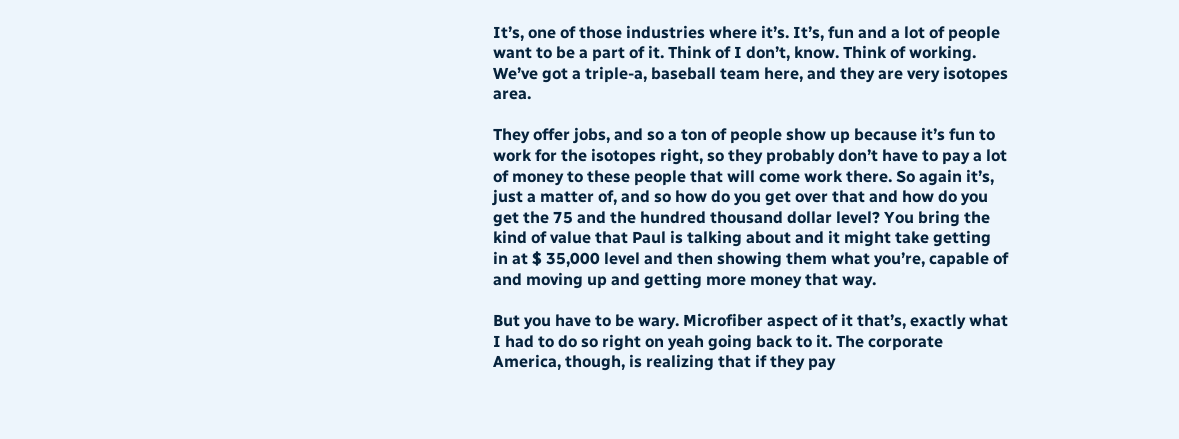It’s, one of those industries where it’s. It’s, fun and a lot of people want to be a part of it. Think of I don’t, know. Think of working. We’ve got a triple-a, baseball team here, and they are very isotopes area.

They offer jobs, and so a ton of people show up because it’s fun to work for the isotopes right, so they probably don’t have to pay a lot of money to these people that will come work there. So again it’s, just a matter of, and so how do you get over that and how do you get the 75 and the hundred thousand dollar level? You bring the kind of value that Paul is talking about and it might take getting in at $ 35,000 level and then showing them what you’re, capable of and moving up and getting more money that way.

But you have to be wary. Microfiber aspect of it that’s, exactly what I had to do so right on yeah going back to it. The corporate America, though, is realizing that if they pay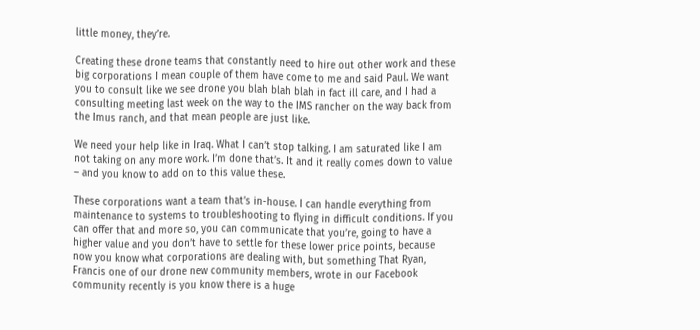little money, they’re.

Creating these drone teams that constantly need to hire out other work and these big corporations I mean couple of them have come to me and said Paul. We want you to consult like we see drone you blah blah blah in fact ill care, and I had a consulting meeting last week on the way to the IMS rancher on the way back from the Imus ranch, and that mean people are just like.

We need your help like in Iraq. What I can’t stop talking. I am saturated like I am not taking on any more work. I’m done that’s. It and it really comes down to value – and you know to add on to this value these.

These corporations want a team that’s in-house. I can handle everything from maintenance to systems to troubleshooting to flying in difficult conditions. If you can offer that and more so, you can communicate that you’re, going to have a higher value and you don’t have to settle for these lower price points, because now you know what corporations are dealing with, but something That Ryan, Francis one of our drone new community members, wrote in our Facebook community recently is you know there is a huge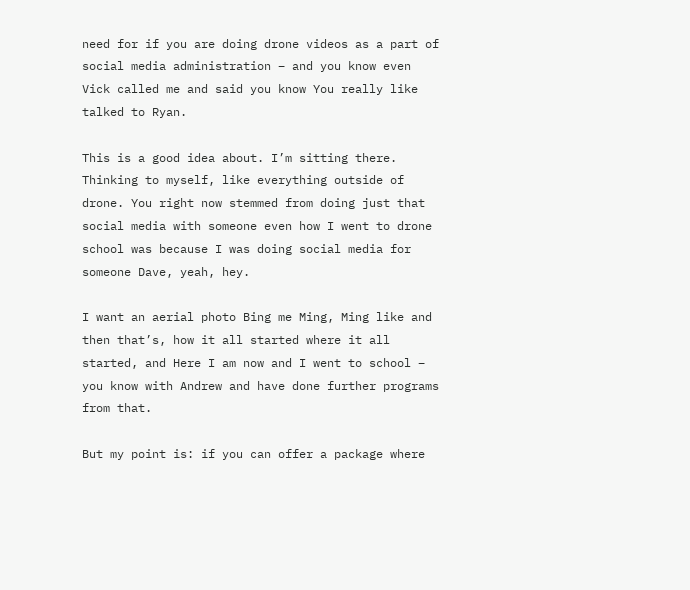need for if you are doing drone videos as a part of social media administration – and you know even Vick called me and said you know You really like talked to Ryan.

This is a good idea about. I’m sitting there. Thinking to myself, like everything outside of drone. You right now stemmed from doing just that social media with someone even how I went to drone school was because I was doing social media for someone Dave, yeah, hey.

I want an aerial photo Bing me Ming, Ming like and then that’s, how it all started where it all started, and Here I am now and I went to school – you know with Andrew and have done further programs from that.

But my point is: if you can offer a package where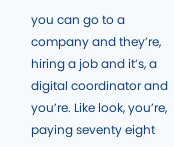you can go to a company and they’re, hiring a job and it’s, a digital coordinator and you’re. Like look, you’re, paying seventy eight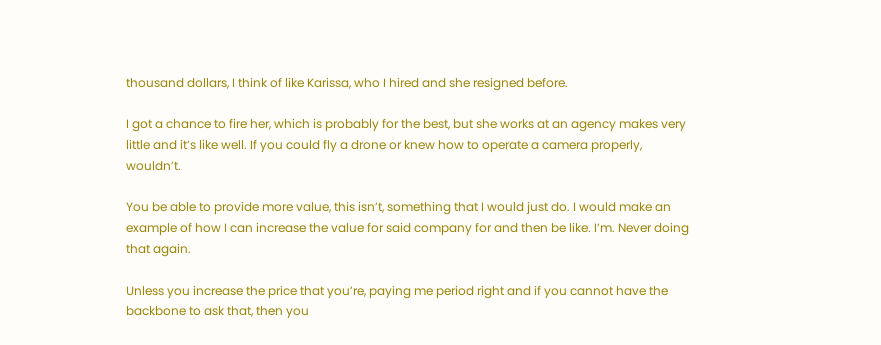thousand dollars, I think of like Karissa, who I hired and she resigned before.

I got a chance to fire her, which is probably for the best, but she works at an agency makes very little and it’s like well. If you could fly a drone or knew how to operate a camera properly, wouldn’t.

You be able to provide more value, this isn’t, something that I would just do. I would make an example of how I can increase the value for said company for and then be like. I’m. Never doing that again.

Unless you increase the price that you’re, paying me period right and if you cannot have the backbone to ask that, then you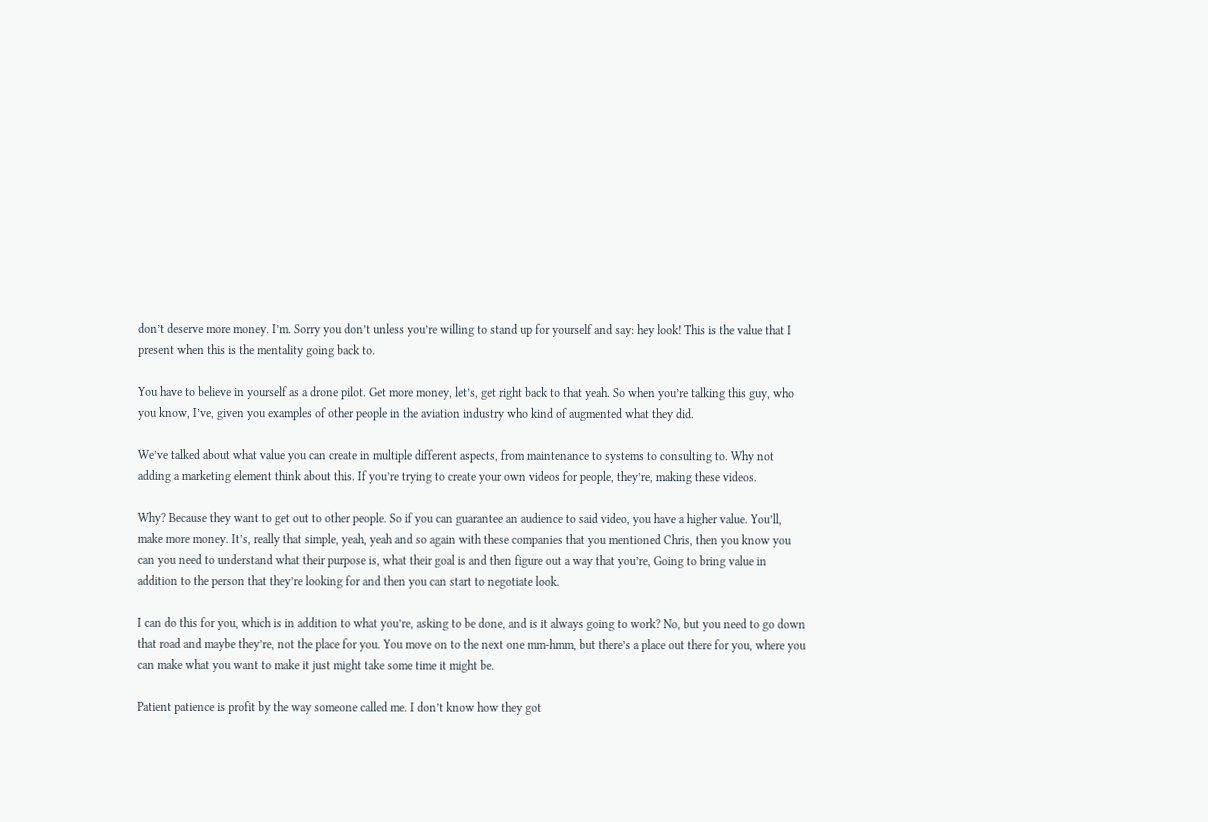don’t deserve more money. I’m. Sorry you don’t unless you’re willing to stand up for yourself and say: hey look! This is the value that I present when this is the mentality going back to.

You have to believe in yourself as a drone pilot. Get more money, let’s, get right back to that yeah. So when you’re talking this guy, who you know, I’ve, given you examples of other people in the aviation industry who kind of augmented what they did.

We’ve talked about what value you can create in multiple different aspects, from maintenance to systems to consulting to. Why not adding a marketing element think about this. If you’re trying to create your own videos for people, they’re, making these videos.

Why? Because they want to get out to other people. So if you can guarantee an audience to said video, you have a higher value. You’ll, make more money. It’s, really that simple, yeah, yeah and so again with these companies that you mentioned Chris, then you know you can you need to understand what their purpose is, what their goal is and then figure out a way that you’re, Going to bring value in addition to the person that they’re looking for and then you can start to negotiate look.

I can do this for you, which is in addition to what you’re, asking to be done, and is it always going to work? No, but you need to go down that road and maybe they’re, not the place for you. You move on to the next one mm-hmm, but there’s a place out there for you, where you can make what you want to make it just might take some time it might be.

Patient patience is profit by the way someone called me. I don’t know how they got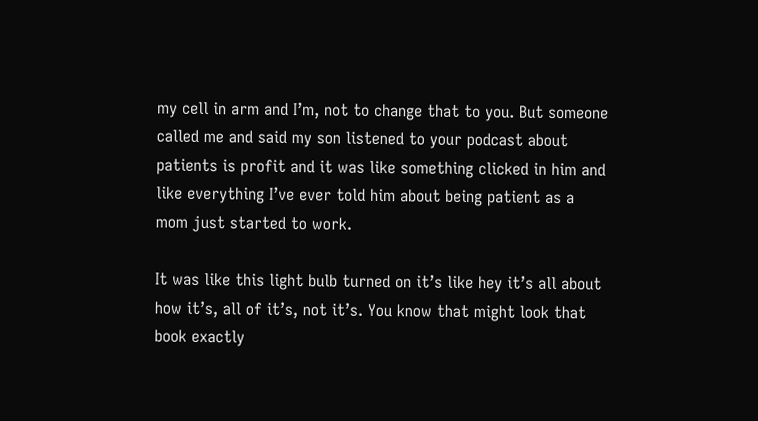my cell in arm and I’m, not to change that to you. But someone called me and said my son listened to your podcast about patients is profit and it was like something clicked in him and like everything I’ve ever told him about being patient as a mom just started to work.

It was like this light bulb turned on it’s like hey it’s all about how it’s, all of it’s, not it’s. You know that might look that book exactly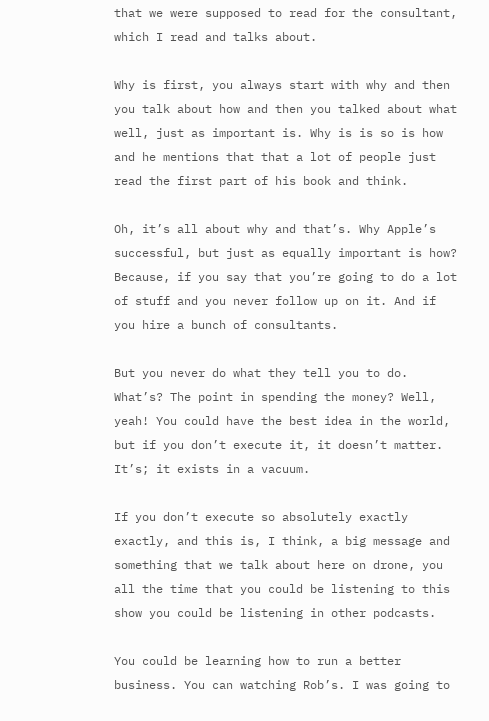that we were supposed to read for the consultant, which I read and talks about.

Why is first, you always start with why and then you talk about how and then you talked about what well, just as important is. Why is is so is how and he mentions that that a lot of people just read the first part of his book and think.

Oh, it’s all about why and that’s. Why Apple’s successful, but just as equally important is how? Because, if you say that you’re going to do a lot of stuff and you never follow up on it. And if you hire a bunch of consultants.

But you never do what they tell you to do. What’s? The point in spending the money? Well, yeah! You could have the best idea in the world, but if you don’t execute it, it doesn’t matter. It’s; it exists in a vacuum.

If you don’t execute so absolutely exactly exactly, and this is, I think, a big message and something that we talk about here on drone, you all the time that you could be listening to this show you could be listening in other podcasts.

You could be learning how to run a better business. You can watching Rob’s. I was going to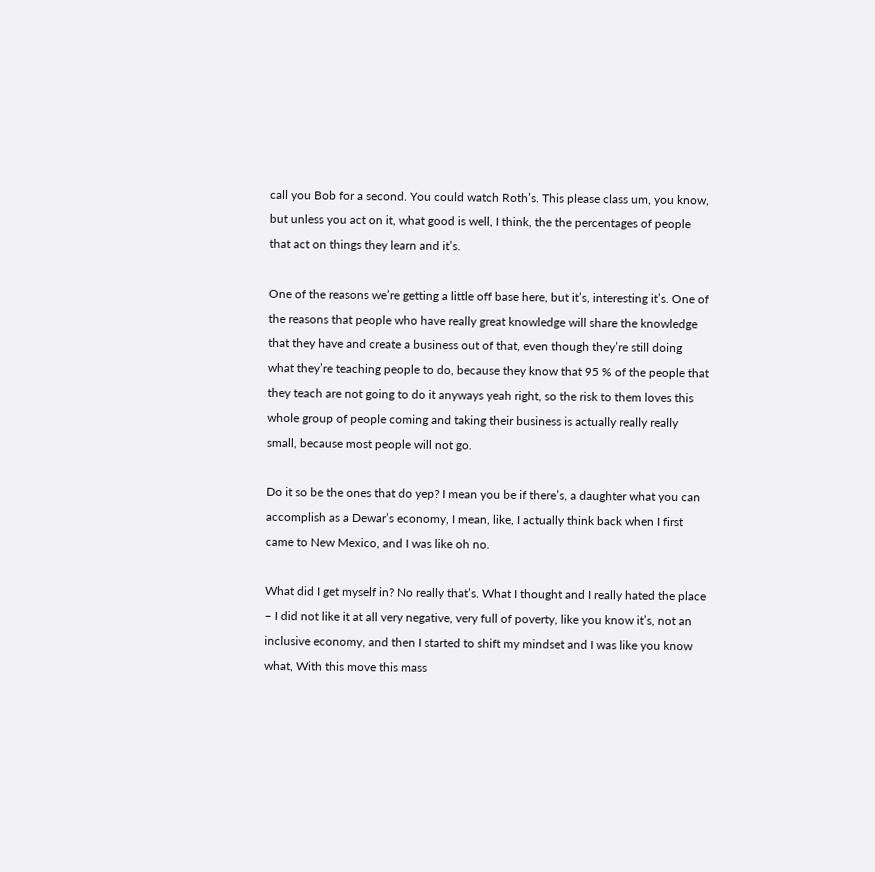call you Bob for a second. You could watch Roth’s. This please class um, you know, but unless you act on it, what good is well, I think, the the percentages of people that act on things they learn and it’s.

One of the reasons we’re getting a little off base here, but it’s, interesting it’s. One of the reasons that people who have really great knowledge will share the knowledge that they have and create a business out of that, even though they’re still doing what they’re teaching people to do, because they know that 95 % of the people that they teach are not going to do it anyways yeah right, so the risk to them loves this whole group of people coming and taking their business is actually really really small, because most people will not go.

Do it so be the ones that do yep? I mean you be if there’s, a daughter what you can accomplish as a Dewar’s economy, I mean, like, I actually think back when I first came to New Mexico, and I was like oh no.

What did I get myself in? No really that’s. What I thought and I really hated the place – I did not like it at all very negative, very full of poverty, like you know it’s, not an inclusive economy, and then I started to shift my mindset and I was like you know what, With this move this mass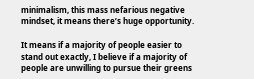minimalism, this mass nefarious negative mindset, it means there’s huge opportunity.

It means if a majority of people easier to stand out exactly, I believe if a majority of people are unwilling to pursue their greens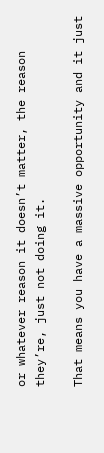or whatever reason it doesn’t matter, the reason they’re, just not doing it.

That means you have a massive opportunity and it just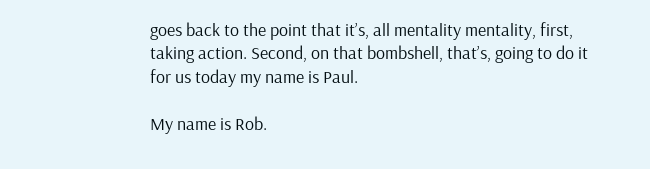goes back to the point that it’s, all mentality mentality, first, taking action. Second, on that bombshell, that’s, going to do it for us today my name is Paul.

My name is Rob.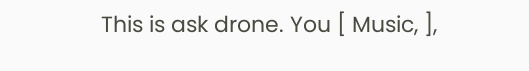This is ask drone. You [ Music, ],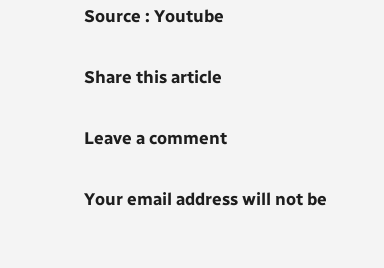Source : Youtube

Share this article

Leave a comment

Your email address will not be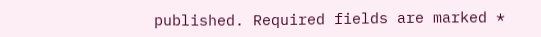published. Required fields are marked *